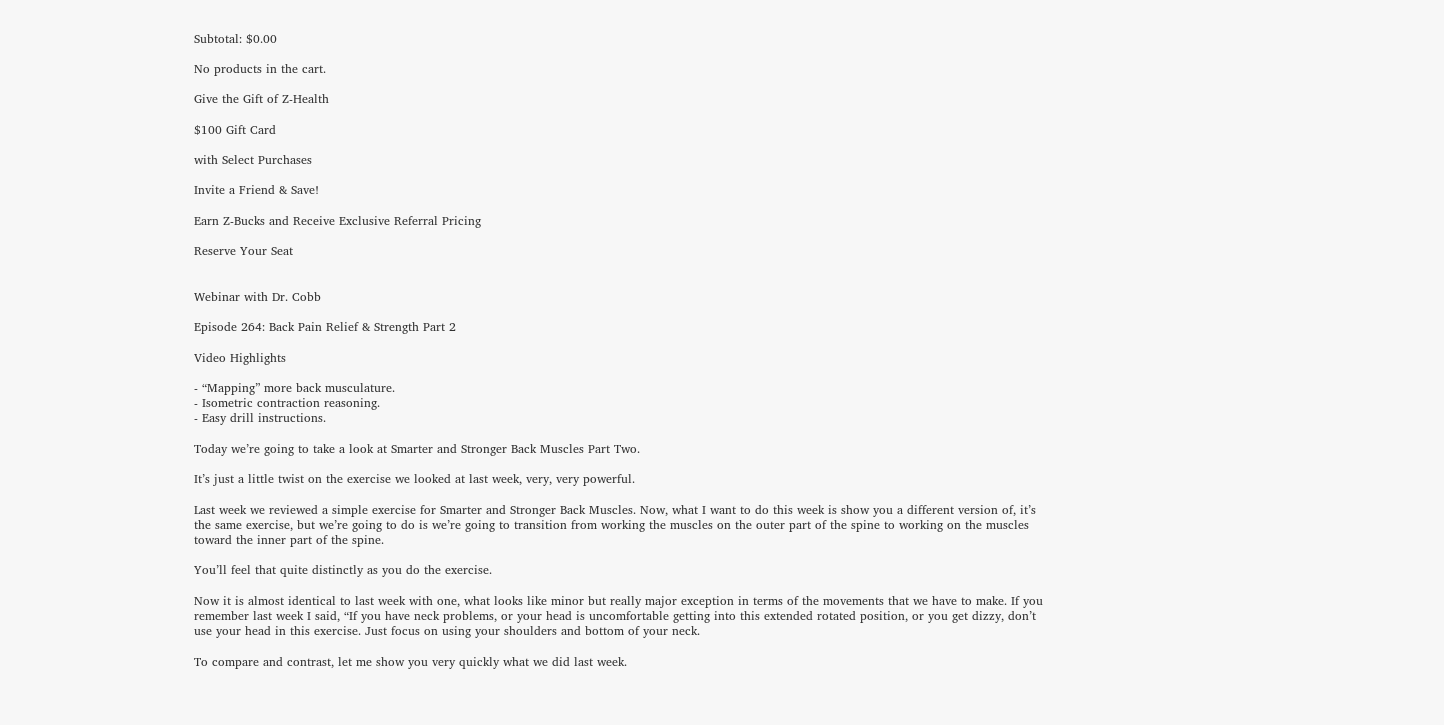Subtotal: $0.00

No products in the cart.

Give the Gift of Z-Health

$100 Gift Card

with Select Purchases

Invite a Friend & Save!

Earn Z-Bucks and Receive Exclusive Referral Pricing

Reserve Your Seat


Webinar with Dr. Cobb

Episode 264: Back Pain Relief & Strength Part 2

Video Highlights

- “Mapping” more back musculature.
- Isometric contraction reasoning.
- Easy drill instructions.

Today we’re going to take a look at Smarter and Stronger Back Muscles Part Two.

It’s just a little twist on the exercise we looked at last week, very, very powerful.

Last week we reviewed a simple exercise for Smarter and Stronger Back Muscles. Now, what I want to do this week is show you a different version of, it’s the same exercise, but we’re going to do is we’re going to transition from working the muscles on the outer part of the spine to working on the muscles toward the inner part of the spine.

You’ll feel that quite distinctly as you do the exercise.

Now it is almost identical to last week with one, what looks like minor but really major exception in terms of the movements that we have to make. If you remember last week I said, “If you have neck problems, or your head is uncomfortable getting into this extended rotated position, or you get dizzy, don’t use your head in this exercise. Just focus on using your shoulders and bottom of your neck.

To compare and contrast, let me show you very quickly what we did last week.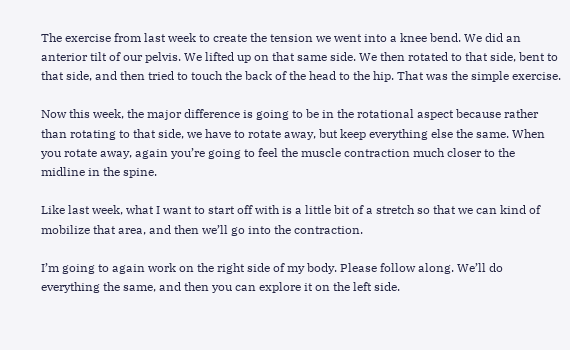The exercise from last week to create the tension we went into a knee bend. We did an anterior tilt of our pelvis. We lifted up on that same side. We then rotated to that side, bent to that side, and then tried to touch the back of the head to the hip. That was the simple exercise.

Now this week, the major difference is going to be in the rotational aspect because rather than rotating to that side, we have to rotate away, but keep everything else the same. When you rotate away, again you’re going to feel the muscle contraction much closer to the midline in the spine.

Like last week, what I want to start off with is a little bit of a stretch so that we can kind of mobilize that area, and then we’ll go into the contraction.

I’m going to again work on the right side of my body. Please follow along. We’ll do everything the same, and then you can explore it on the left side.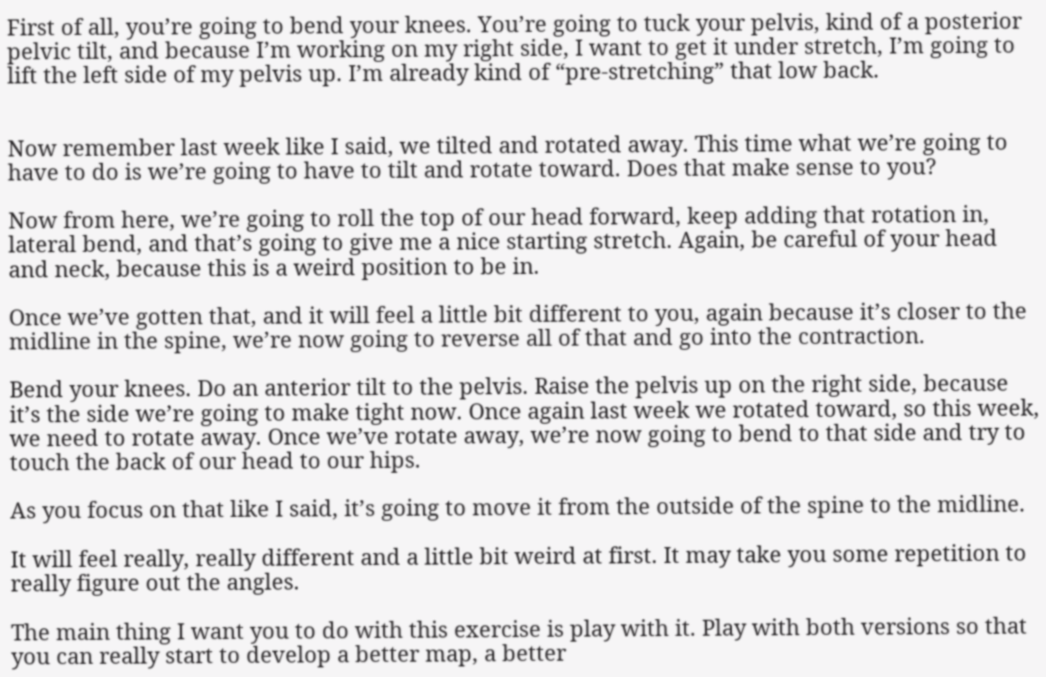First of all, you’re going to bend your knees. You’re going to tuck your pelvis, kind of a posterior pelvic tilt, and because I’m working on my right side, I want to get it under stretch, I’m going to lift the left side of my pelvis up. I’m already kind of “pre-stretching” that low back.


Now remember last week like I said, we tilted and rotated away. This time what we’re going to have to do is we’re going to have to tilt and rotate toward. Does that make sense to you?

Now from here, we’re going to roll the top of our head forward, keep adding that rotation in, lateral bend, and that’s going to give me a nice starting stretch. Again, be careful of your head and neck, because this is a weird position to be in.

Once we’ve gotten that, and it will feel a little bit different to you, again because it’s closer to the midline in the spine, we’re now going to reverse all of that and go into the contraction.

Bend your knees. Do an anterior tilt to the pelvis. Raise the pelvis up on the right side, because it’s the side we’re going to make tight now. Once again last week we rotated toward, so this week, we need to rotate away. Once we’ve rotate away, we’re now going to bend to that side and try to touch the back of our head to our hips.

As you focus on that like I said, it’s going to move it from the outside of the spine to the midline.

It will feel really, really different and a little bit weird at first. It may take you some repetition to really figure out the angles.

The main thing I want you to do with this exercise is play with it. Play with both versions so that you can really start to develop a better map, a better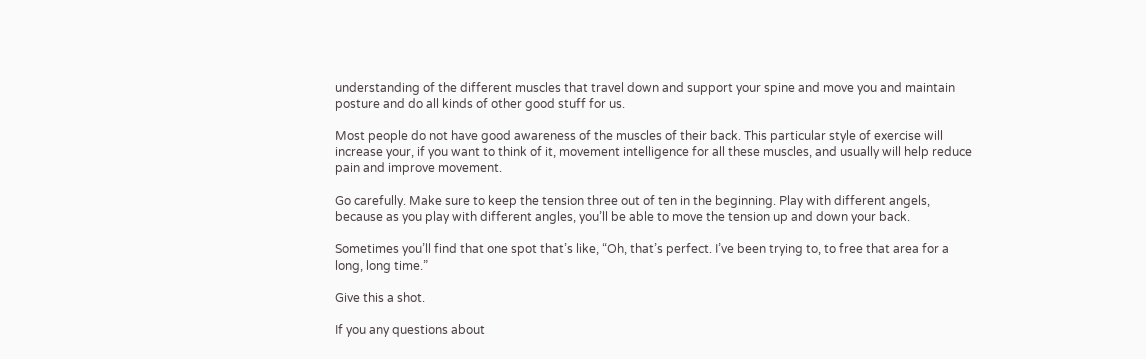understanding of the different muscles that travel down and support your spine and move you and maintain posture and do all kinds of other good stuff for us.

Most people do not have good awareness of the muscles of their back. This particular style of exercise will increase your, if you want to think of it, movement intelligence for all these muscles, and usually will help reduce pain and improve movement.

Go carefully. Make sure to keep the tension three out of ten in the beginning. Play with different angels, because as you play with different angles, you’ll be able to move the tension up and down your back.

Sometimes you’ll find that one spot that’s like, “Oh, that’s perfect. I’ve been trying to, to free that area for a long, long time.”

Give this a shot.

If you any questions about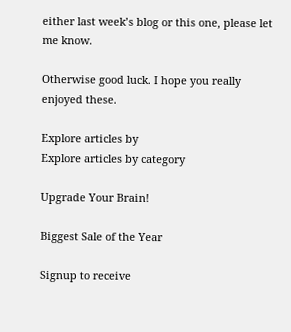either last week’s blog or this one, please let me know.

Otherwise good luck. I hope you really enjoyed these.

Explore articles by
Explore articles by category

Upgrade Your Brain!

Biggest Sale of the Year

Signup to receive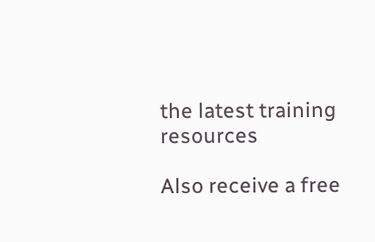the latest training resources

Also receive a free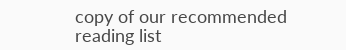copy of our recommended reading list